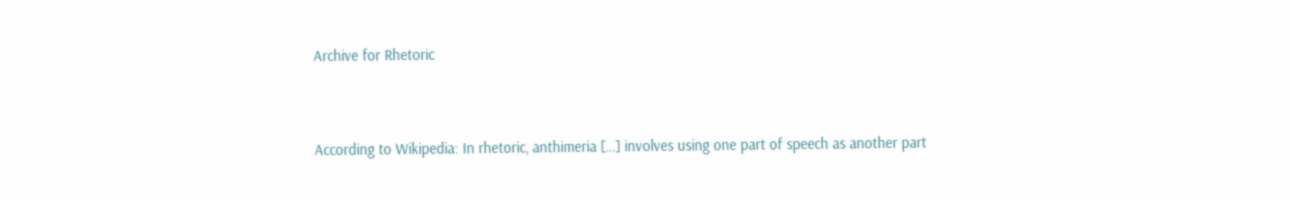Archive for Rhetoric


According to Wikipedia: In rhetoric, anthimeria […] involves using one part of speech as another part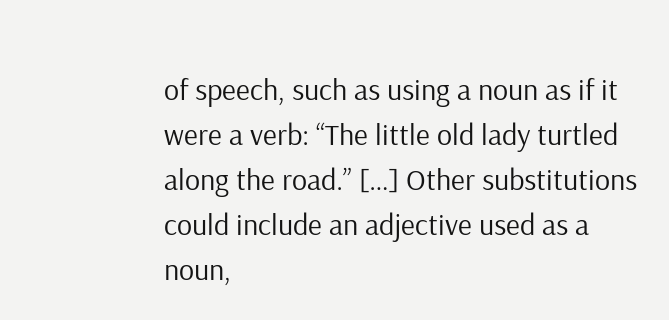of speech, such as using a noun as if it were a verb: “The little old lady turtled along the road.” […] Other substitutions could include an adjective used as a noun,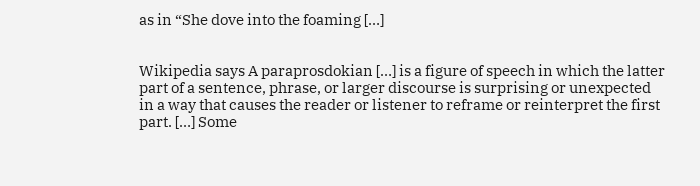as in “She dove into the foaming […]


Wikipedia says A paraprosdokian […] is a figure of speech in which the latter part of a sentence, phrase, or larger discourse is surprising or unexpected in a way that causes the reader or listener to reframe or reinterpret the first part. […] Some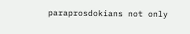paraprosdokians not only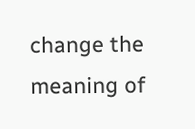change the meaning of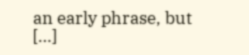an early phrase, but […]